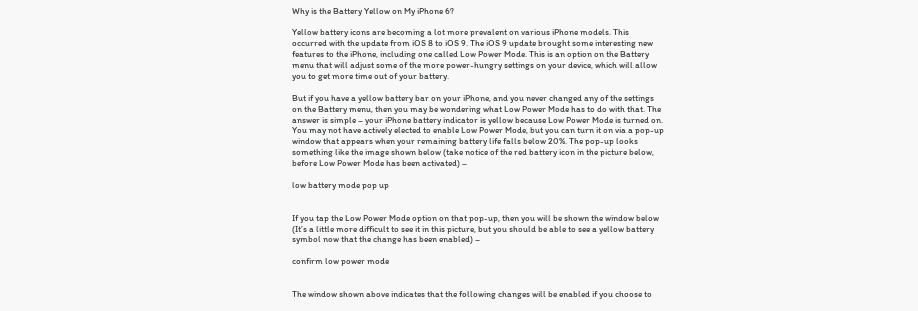Why is the Battery Yellow on My iPhone 6?

Yellow battery icons are becoming a lot more prevalent on various iPhone models. This occurred with the update from iOS 8 to iOS 9. The iOS 9 update brought some interesting new features to the iPhone, including one called Low Power Mode. This is an option on the Battery menu that will adjust some of the more power-hungry settings on your device, which will allow you to get more time out of your battery.

But if you have a yellow battery bar on your iPhone, and you never changed any of the settings on the Battery menu, then you may be wondering what Low Power Mode has to do with that. The answer is simple – your iPhone battery indicator is yellow because Low Power Mode is turned on. You may not have actively elected to enable Low Power Mode, but you can turn it on via a pop-up window that appears when your remaining battery life falls below 20%. The pop-up looks something like the image shown below (take notice of the red battery icon in the picture below, before Low Power Mode has been activated) –

low battery mode pop up


If you tap the Low Power Mode option on that pop-up, then you will be shown the window below (It’s a little more difficult to see it in this picture, but you should be able to see a yellow battery symbol now that the change has been enabled) –

confirm low power mode


The window shown above indicates that the following changes will be enabled if you choose to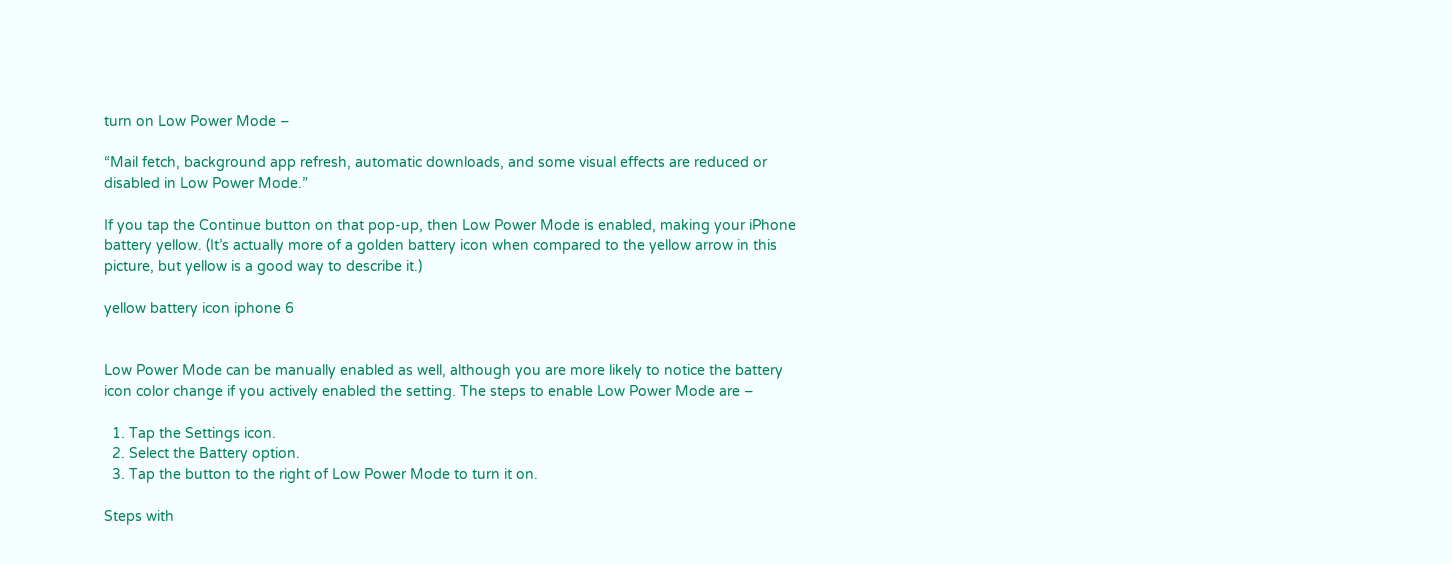turn on Low Power Mode –

“Mail fetch, background app refresh, automatic downloads, and some visual effects are reduced or disabled in Low Power Mode.”

If you tap the Continue button on that pop-up, then Low Power Mode is enabled, making your iPhone battery yellow. (It’s actually more of a golden battery icon when compared to the yellow arrow in this picture, but yellow is a good way to describe it.)

yellow battery icon iphone 6


Low Power Mode can be manually enabled as well, although you are more likely to notice the battery icon color change if you actively enabled the setting. The steps to enable Low Power Mode are –

  1. Tap the Settings icon.
  2. Select the Battery option.
  3. Tap the button to the right of Low Power Mode to turn it on.

Steps with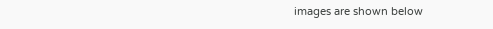images are shown below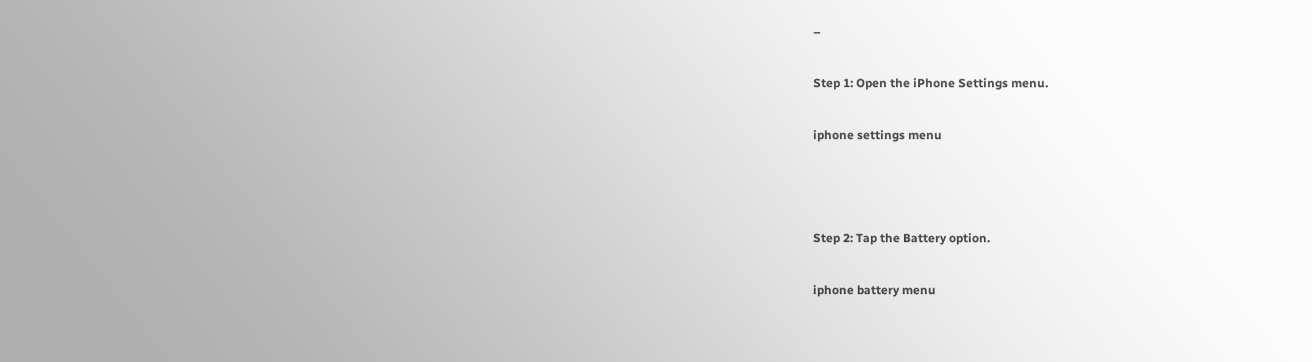–

Step 1: Open the iPhone Settings menu.

iphone settings menu



Step 2: Tap the Battery option.

iphone battery menu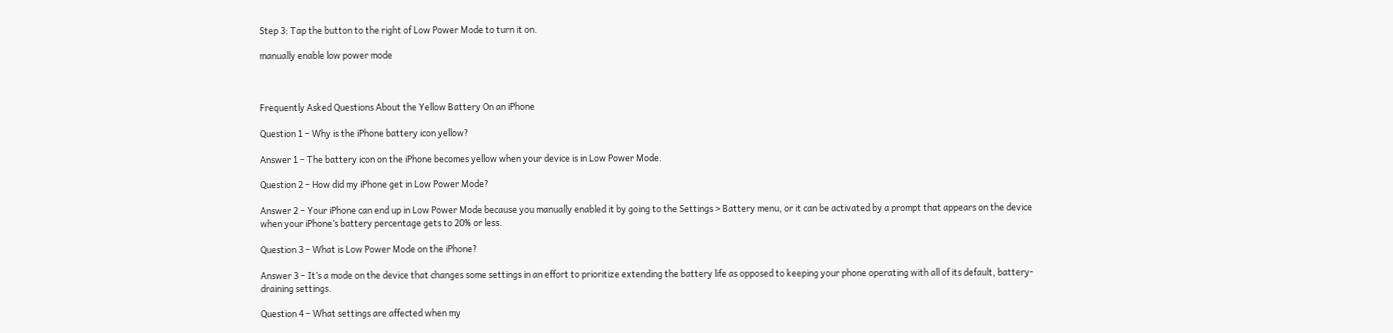Step 3: Tap the button to the right of Low Power Mode to turn it on.

manually enable low power mode



Frequently Asked Questions About the Yellow Battery On an iPhone

Question 1 – Why is the iPhone battery icon yellow?

Answer 1 – The battery icon on the iPhone becomes yellow when your device is in Low Power Mode.

Question 2 – How did my iPhone get in Low Power Mode?

Answer 2 – Your iPhone can end up in Low Power Mode because you manually enabled it by going to the Settings > Battery menu, or it can be activated by a prompt that appears on the device when your iPhone’s battery percentage gets to 20% or less.

Question 3 – What is Low Power Mode on the iPhone?

Answer 3 – It’s a mode on the device that changes some settings in an effort to prioritize extending the battery life as opposed to keeping your phone operating with all of its default, battery-draining settings.

Question 4 – What settings are affected when my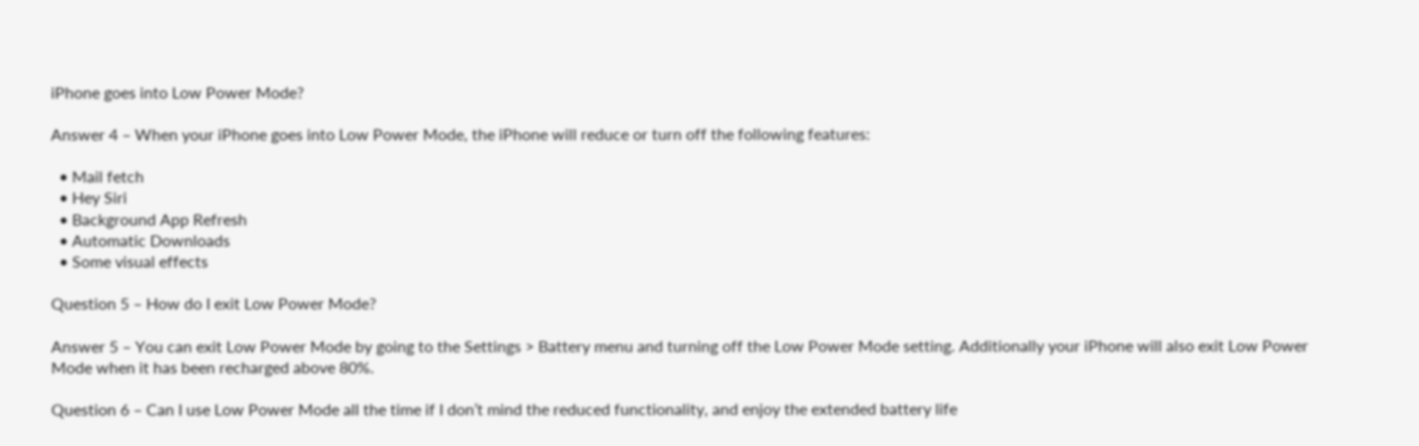iPhone goes into Low Power Mode?

Answer 4 – When your iPhone goes into Low Power Mode, the iPhone will reduce or turn off the following features:

  • Mail fetch
  • Hey Siri
  • Background App Refresh
  • Automatic Downloads
  • Some visual effects

Question 5 – How do I exit Low Power Mode?

Answer 5 – You can exit Low Power Mode by going to the Settings > Battery menu and turning off the Low Power Mode setting. Additionally your iPhone will also exit Low Power Mode when it has been recharged above 80%.

Question 6 – Can I use Low Power Mode all the time if I don’t mind the reduced functionality, and enjoy the extended battery life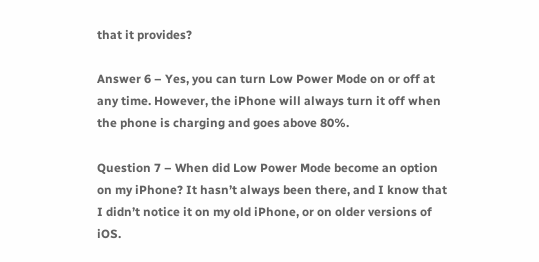that it provides?

Answer 6 – Yes, you can turn Low Power Mode on or off at any time. However, the iPhone will always turn it off when the phone is charging and goes above 80%.

Question 7 – When did Low Power Mode become an option on my iPhone? It hasn’t always been there, and I know that I didn’t notice it on my old iPhone, or on older versions of iOS.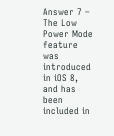Answer 7 – The Low Power Mode feature was introduced in iOS 8, and has been included in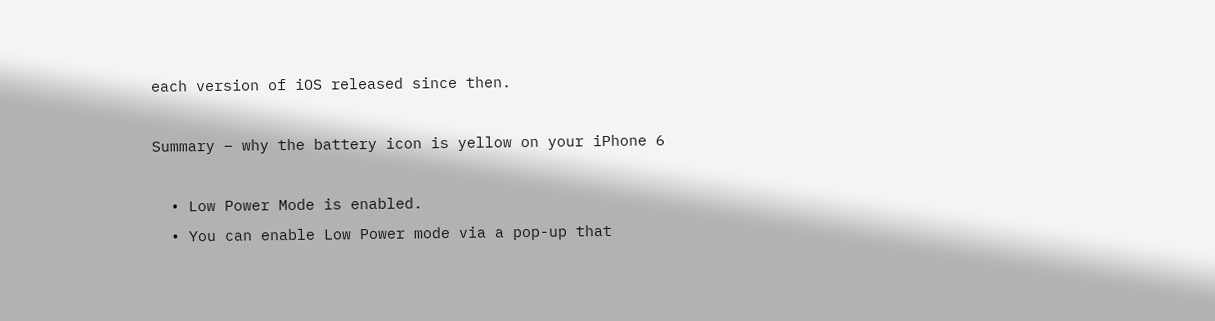each version of iOS released since then.

Summary – why the battery icon is yellow on your iPhone 6

  • Low Power Mode is enabled.
  • You can enable Low Power mode via a pop-up that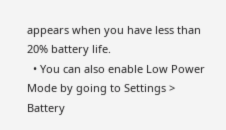appears when you have less than 20% battery life.
  • You can also enable Low Power Mode by going to Settings > Battery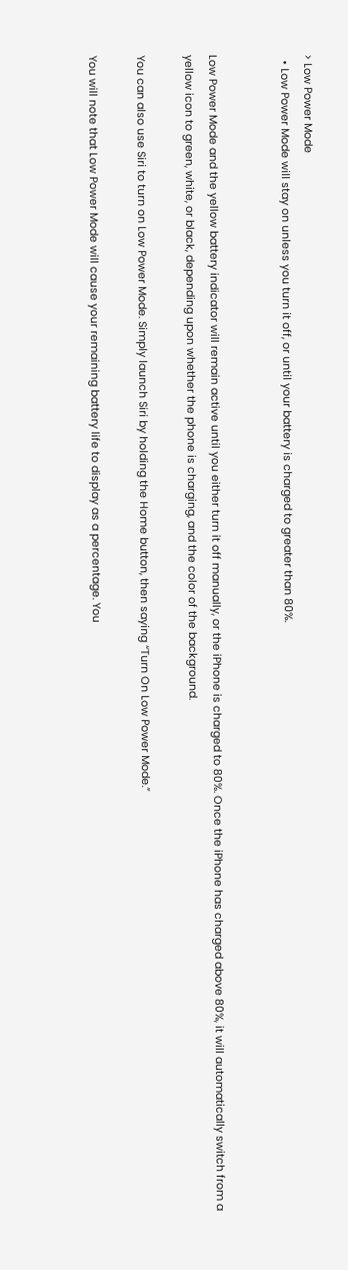> Low Power Mode
  • Low Power Mode will stay on unless you turn it off, or until your battery is charged to greater than 80%.


Low Power Mode and the yellow battery indicator will remain active until you either turn it off manually, or the iPhone is charged to 80%. Once the iPhone has charged above 80%, it will automatically switch from a yellow icon to green, white, or black, depending upon whether the phone is charging, and the color of the background.

You can also use Siri to turn on Low Power Mode. Simply launch Siri by holding the Home button, then saying “Turn On Low Power Mode.”

You will note that Low Power Mode will cause your remaining battery life to display as a percentage. You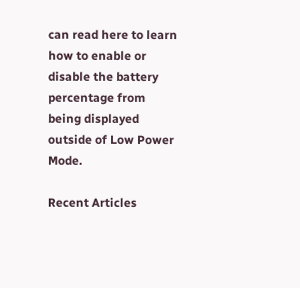can read here to learn how to enable or disable the battery percentage from being displayed outside of Low Power Mode.

Recent Articles